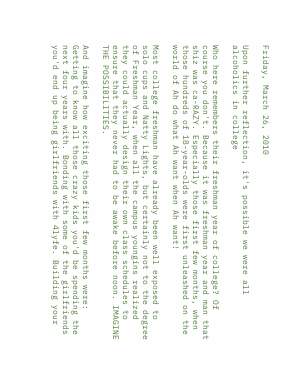Friday, March 26, 2010

Upon further reflection, it's possible we were all alcoholics in college

Who here remembers their freshman year of college? Of course you don't. Because it was freshman year and man that shiz was ca-RAZY. Especially those first few months, when those hundreds of 18-year-olds were first unleashed on the world of Ah do what Ah want when Ah want!

Most college freshman have already been well exposed to solo cups and Natty Lights, but certainly not to the degree of Freshman Year, when all the campus youngins realized they could actually design their own class schedules to ensure that they never had to be awake before noon. IMAGINE THE POSSIBILITIES.

And imagine how exciting those first few months were: Getting to know all those crazy kids you'd be spending the next four years with. Bonding with some of the girlfriends you'd end up being girlfriends with 4lyfe. Building your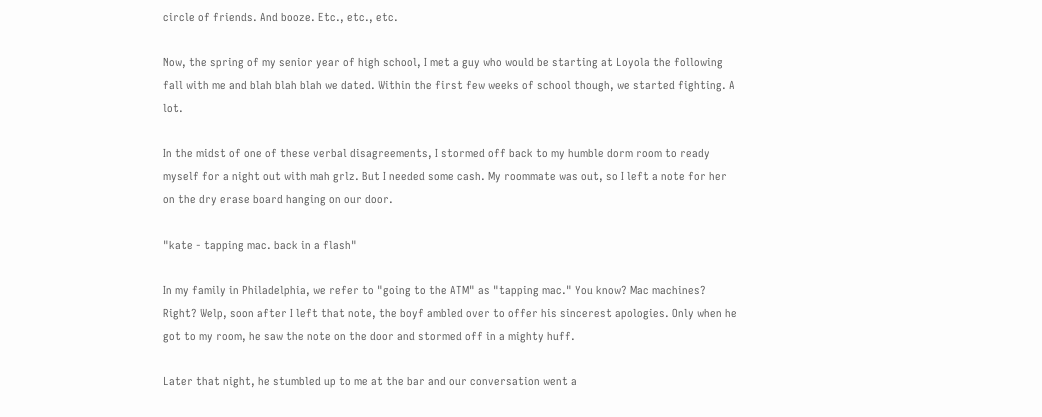circle of friends. And booze. Etc., etc., etc.

Now, the spring of my senior year of high school, I met a guy who would be starting at Loyola the following fall with me and blah blah blah we dated. Within the first few weeks of school though, we started fighting. A lot.

In the midst of one of these verbal disagreements, I stormed off back to my humble dorm room to ready myself for a night out with mah grlz. But I needed some cash. My roommate was out, so I left a note for her on the dry erase board hanging on our door.

"kate - tapping mac. back in a flash"

In my family in Philadelphia, we refer to "going to the ATM" as "tapping mac." You know? Mac machines? Right? Welp, soon after I left that note, the boyf ambled over to offer his sincerest apologies. Only when he got to my room, he saw the note on the door and stormed off in a mighty huff.

Later that night, he stumbled up to me at the bar and our conversation went a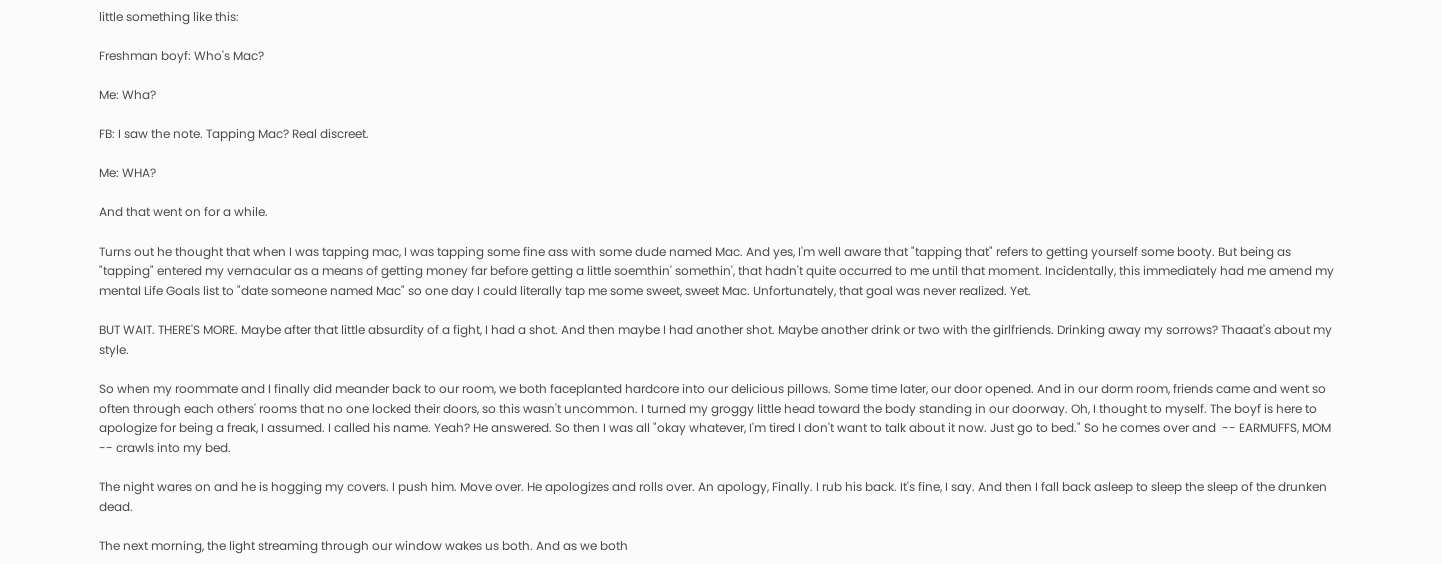little something like this:

Freshman boyf: Who's Mac?

Me: Wha?

FB: I saw the note. Tapping Mac? Real discreet.

Me: WHA?

And that went on for a while.

Turns out he thought that when I was tapping mac, I was tapping some fine ass with some dude named Mac. And yes, I'm well aware that "tapping that" refers to getting yourself some booty. But being as "tapping" entered my vernacular as a means of getting money far before getting a little soemthin' somethin', that hadn't quite occurred to me until that moment. Incidentally, this immediately had me amend my mental Life Goals list to "date someone named Mac" so one day I could literally tap me some sweet, sweet Mac. Unfortunately, that goal was never realized. Yet.

BUT WAIT. THERE'S MORE. Maybe after that little absurdity of a fight, I had a shot. And then maybe I had another shot. Maybe another drink or two with the girlfriends. Drinking away my sorrows? Thaaat's about my style.

So when my roommate and I finally did meander back to our room, we both faceplanted hardcore into our delicious pillows. Some time later, our door opened. And in our dorm room, friends came and went so often through each others' rooms that no one locked their doors, so this wasn't uncommon. I turned my groggy little head toward the body standing in our doorway. Oh, I thought to myself. The boyf is here to apologize for being a freak, I assumed. I called his name. Yeah? He answered. So then I was all "okay whatever, I'm tired I don't want to talk about it now. Just go to bed." So he comes over and  -- EARMUFFS, MOM -- crawls into my bed.

The night wares on and he is hogging my covers. I push him. Move over. He apologizes and rolls over. An apology, Finally. I rub his back. It's fine, I say. And then I fall back asleep to sleep the sleep of the drunken dead.

The next morning, the light streaming through our window wakes us both. And as we both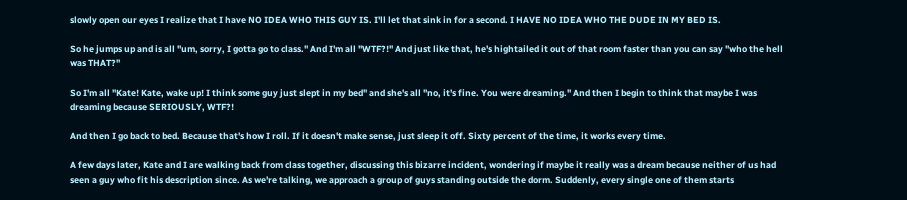slowly open our eyes I realize that I have NO IDEA WHO THIS GUY IS. I'll let that sink in for a second. I HAVE NO IDEA WHO THE DUDE IN MY BED IS.

So he jumps up and is all "um, sorry, I gotta go to class." And I'm all "WTF?!" And just like that, he's hightailed it out of that room faster than you can say "who the hell was THAT?"

So I'm all "Kate! Kate, wake up! I think some guy just slept in my bed" and she's all "no, it's fine. You were dreaming." And then I begin to think that maybe I was dreaming because SERIOUSLY, WTF?!

And then I go back to bed. Because that's how I roll. If it doesn't make sense, just sleep it off. Sixty percent of the time, it works every time.

A few days later, Kate and I are walking back from class together, discussing this bizarre incident, wondering if maybe it really was a dream because neither of us had seen a guy who fit his description since. As we're talking, we approach a group of guys standing outside the dorm. Suddenly, every single one of them starts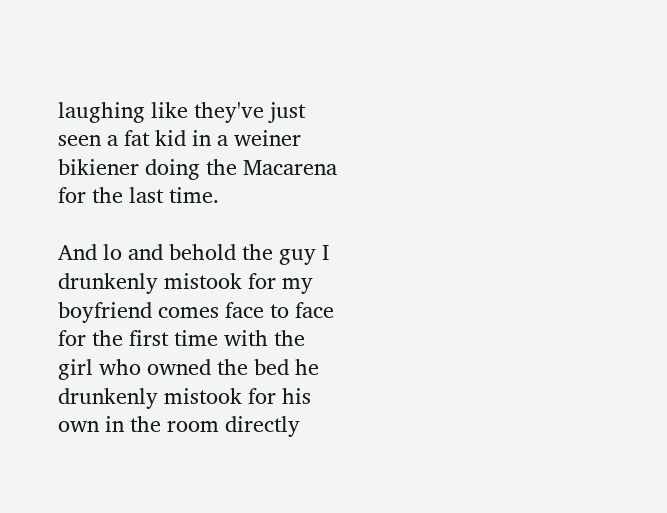laughing like they've just seen a fat kid in a weiner bikiener doing the Macarena for the last time.

And lo and behold the guy I drunkenly mistook for my boyfriend comes face to face for the first time with the girl who owned the bed he drunkenly mistook for his own in the room directly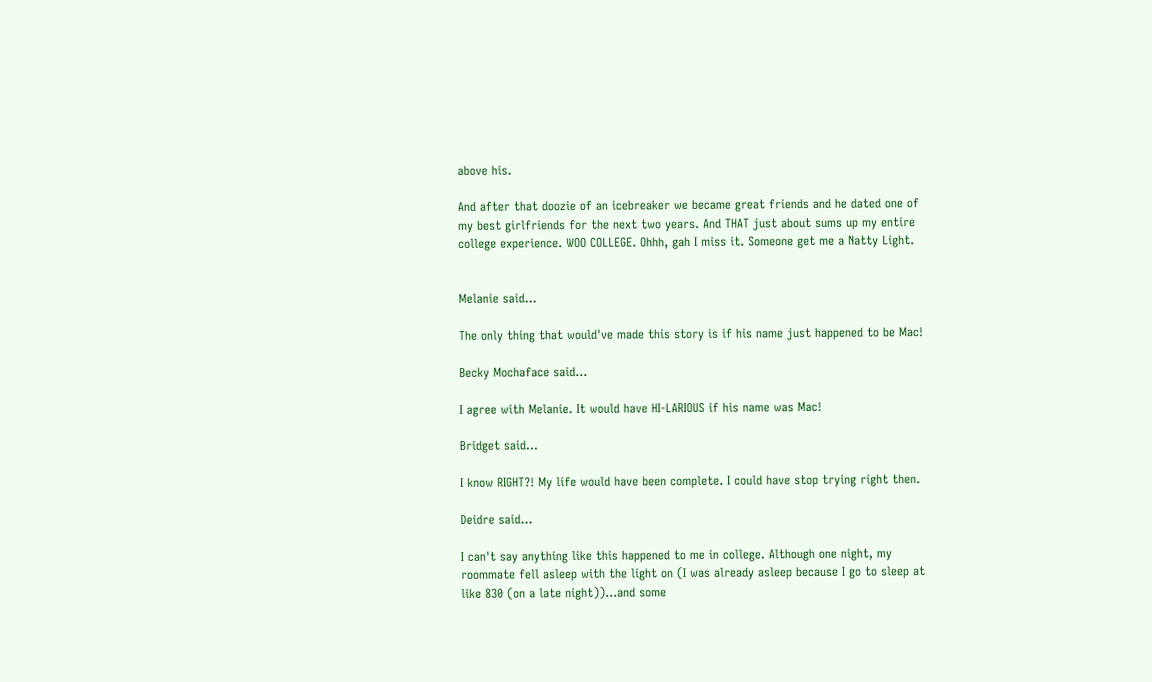above his.

And after that doozie of an icebreaker we became great friends and he dated one of my best girlfriends for the next two years. And THAT just about sums up my entire college experience. WOO COLLEGE. Ohhh, gah I miss it. Someone get me a Natty Light.


Melanie said...

The only thing that would've made this story is if his name just happened to be Mac!

Becky Mochaface said...

I agree with Melanie. It would have HI-LARIOUS if his name was Mac!

Bridget said...

I know RIGHT?! My life would have been complete. I could have stop trying right then.

Deidre said...

I can't say anything like this happened to me in college. Although one night, my roommate fell asleep with the light on (I was already asleep because I go to sleep at like 830 (on a late night))...and some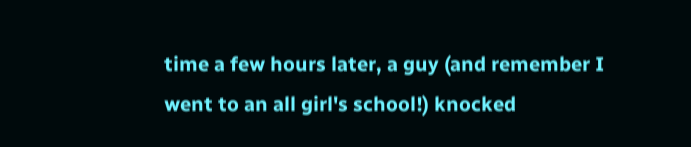time a few hours later, a guy (and remember I went to an all girl's school!) knocked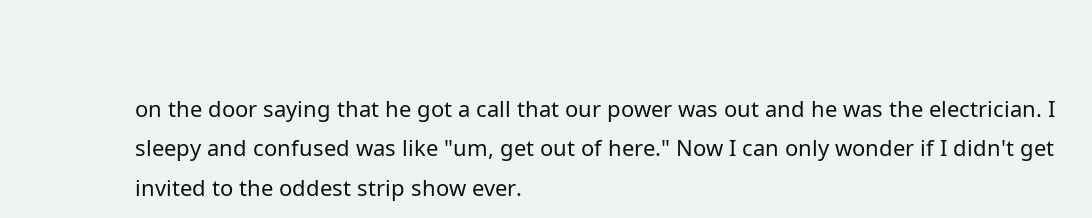on the door saying that he got a call that our power was out and he was the electrician. I sleepy and confused was like "um, get out of here." Now I can only wonder if I didn't get invited to the oddest strip show ever.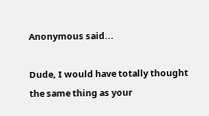Anonymous said...

Dude, I would have totally thought the same thing as your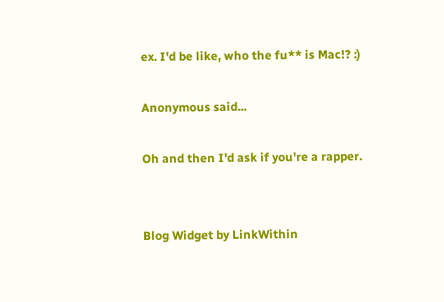ex. I'd be like, who the fu** is Mac!? :)

Anonymous said...

Oh and then I'd ask if you're a rapper.


Blog Widget by LinkWithin